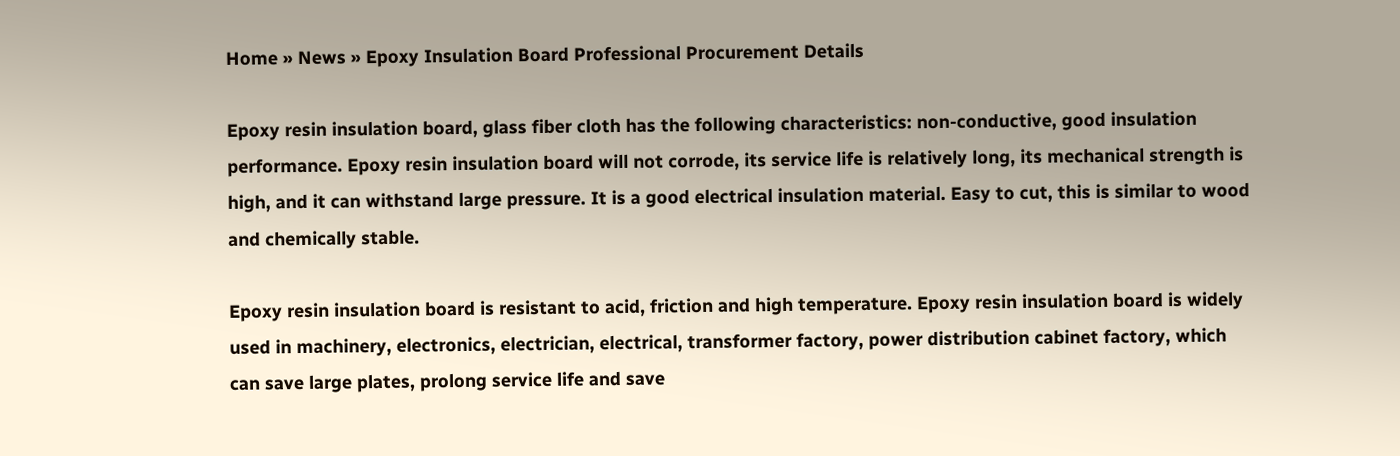Home » News » Epoxy Insulation Board Professional Procurement Details

Epoxy resin insulation board, glass fiber cloth has the following characteristics: non-conductive, good insulation performance. Epoxy resin insulation board will not corrode, its service life is relatively long, its mechanical strength is high, and it can withstand large pressure. It is a good electrical insulation material. Easy to cut, this is similar to wood and chemically stable.

Epoxy resin insulation board is resistant to acid, friction and high temperature. Epoxy resin insulation board is widely used in machinery, electronics, electrician, electrical, transformer factory, power distribution cabinet factory, which can save large plates, prolong service life and save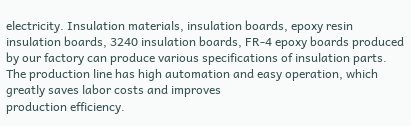electricity. Insulation materials, insulation boards, epoxy resin insulation boards, 3240 insulation boards, FR-4 epoxy boards produced by our factory can produce various specifications of insulation parts. The production line has high automation and easy operation, which greatly saves labor costs and improves
production efficiency.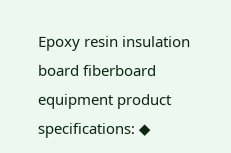Epoxy resin insulation board fiberboard equipment product specifications: ◆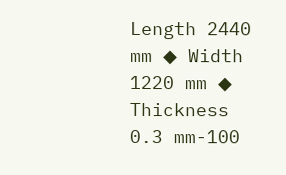Length 2440 mm ◆ Width 1220 mm ◆ Thickness 0.3 mm-100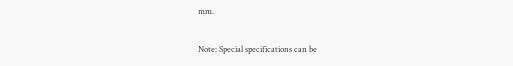mm.

Note: Special specifications can be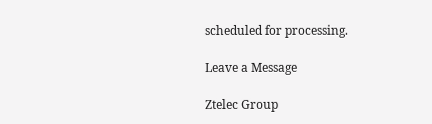scheduled for processing.

Leave a Message

Ztelec Group